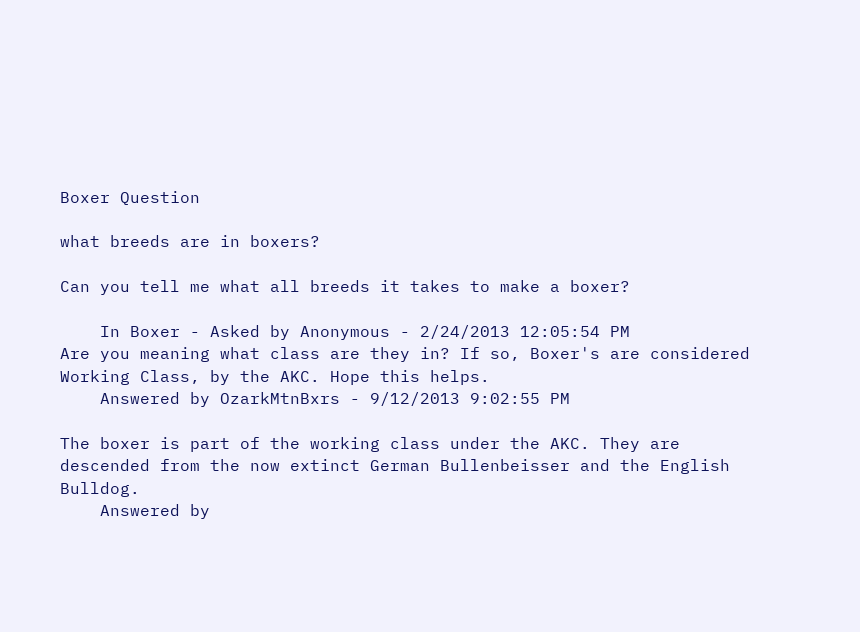Boxer Question

what breeds are in boxers?

Can you tell me what all breeds it takes to make a boxer?

    In Boxer - Asked by Anonymous - 2/24/2013 12:05:54 PM
Are you meaning what class are they in? If so, Boxer's are considered Working Class, by the AKC. Hope this helps.
    Answered by OzarkMtnBxrs - 9/12/2013 9:02:55 PM

The boxer is part of the working class under the AKC. They are descended from the now extinct German Bullenbeisser and the English Bulldog.
    Answered by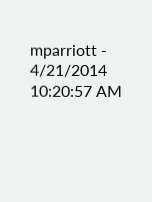mparriott - 4/21/2014 10:20:57 AM